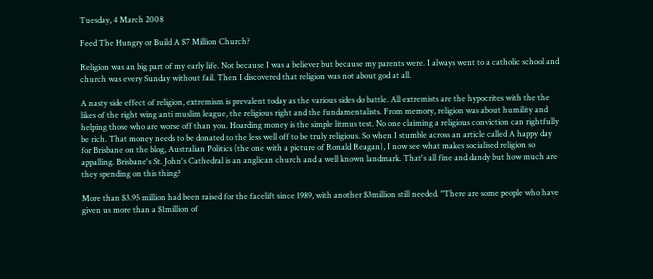Tuesday, 4 March 2008

Feed The Hungry or Build A $7 Million Church?

Religion was an big part of my early life. Not because I was a believer but because my parents were. I always went to a catholic school and church was every Sunday without fail. Then I discovered that religion was not about god at all.

A nasty side effect of religion, extremism is prevalent today as the various sides do battle. All extremists are the hypocrites with the the likes of the right wing anti muslim league, the religious right and the fundamentalists. From memory, religion was about humility and helping those who are worse off than you. Hoarding money is the simple litmus test. No one claiming a religious conviction can rightfully be rich. That money needs to be donated to the less well off to be truly religious. So when I stumble across an article called A happy day for Brisbane on the blog, Australian Politics (the one with a picture of Ronald Reagan), I now see what makes socialised religion so appalling. Brisbane's St. John's Cathedral is an anglican church and a well known landmark. That's all fine and dandy but how much are they spending on this thing?

More than $3.95 million had been raised for the facelift since 1989, with another $3million still needed. "There are some people who have given us more than a $1million of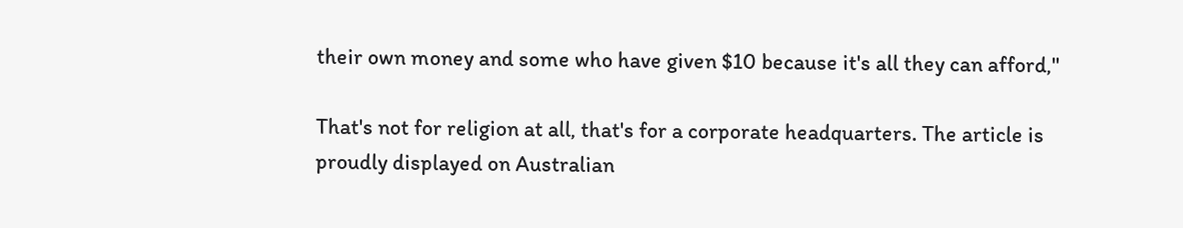their own money and some who have given $10 because it's all they can afford,"

That's not for religion at all, that's for a corporate headquarters. The article is proudly displayed on Australian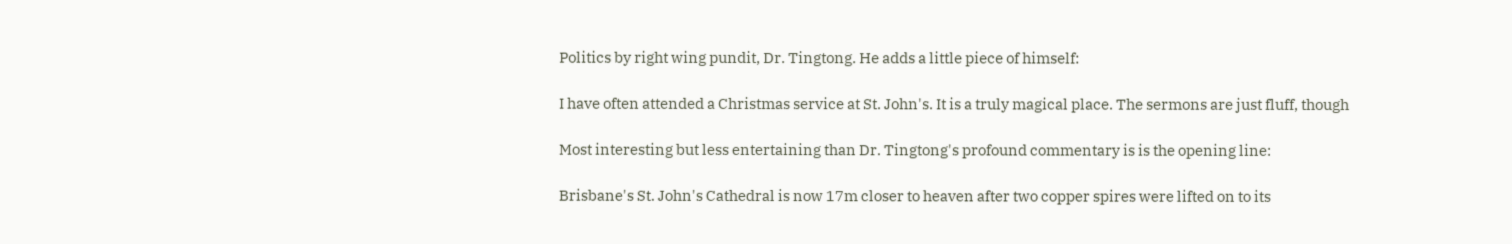Politics by right wing pundit, Dr. Tingtong. He adds a little piece of himself:

I have often attended a Christmas service at St. John's. It is a truly magical place. The sermons are just fluff, though

Most interesting but less entertaining than Dr. Tingtong's profound commentary is is the opening line:

Brisbane's St. John's Cathedral is now 17m closer to heaven after two copper spires were lifted on to its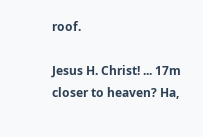roof.

Jesus H. Christ! ... 17m closer to heaven? Ha,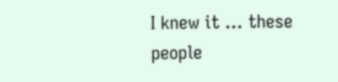I knew it ... these people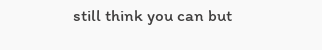still think you can but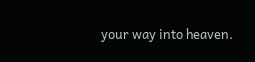your way into heaven.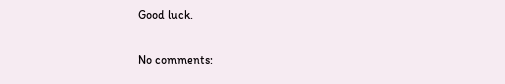Good luck.

No comments: